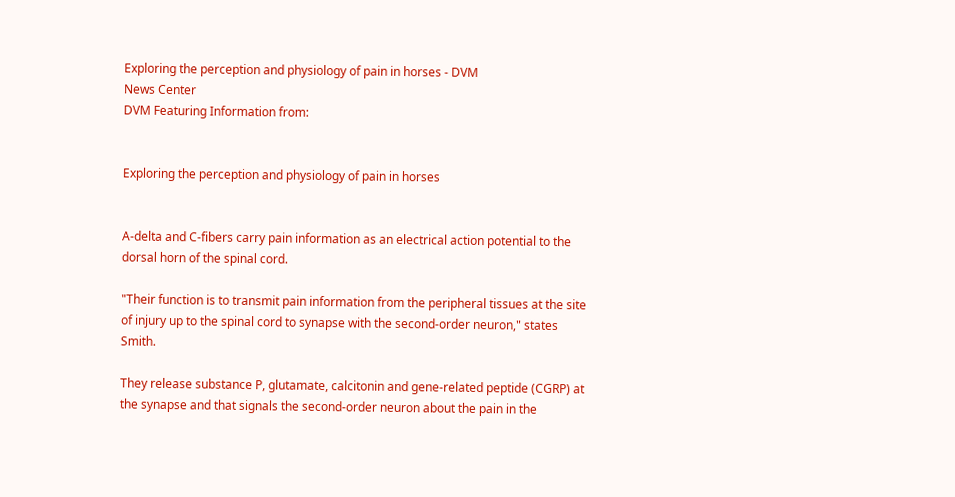Exploring the perception and physiology of pain in horses - DVM
News Center
DVM Featuring Information from:


Exploring the perception and physiology of pain in horses


A-delta and C-fibers carry pain information as an electrical action potential to the dorsal horn of the spinal cord.

"Their function is to transmit pain information from the peripheral tissues at the site of injury up to the spinal cord to synapse with the second-order neuron," states Smith.

They release substance P, glutamate, calcitonin and gene-related peptide (CGRP) at the synapse and that signals the second-order neuron about the pain in the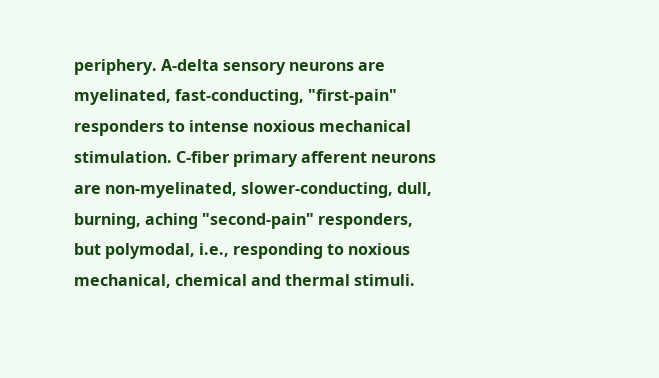periphery. A-delta sensory neurons are myelinated, fast-conducting, "first-pain" responders to intense noxious mechanical stimulation. C-fiber primary afferent neurons are non-myelinated, slower-conducting, dull, burning, aching "second-pain" responders, but polymodal, i.e., responding to noxious mechanical, chemical and thermal stimuli.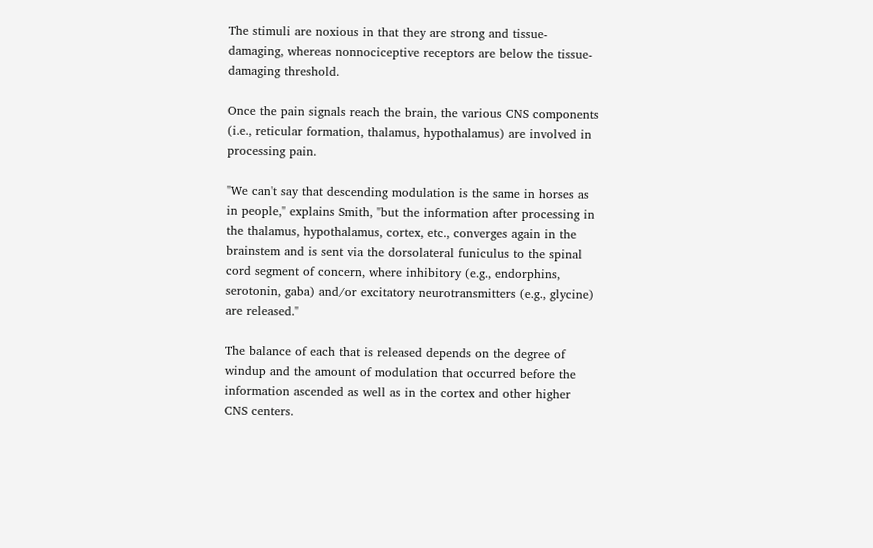The stimuli are noxious in that they are strong and tissue-damaging, whereas nonnociceptive receptors are below the tissue-damaging threshold.

Once the pain signals reach the brain, the various CNS components (i.e., reticular formation, thalamus, hypothalamus) are involved in processing pain.

"We can't say that descending modulation is the same in horses as in people," explains Smith, "but the information after processing in the thalamus, hypothalamus, cortex, etc., converges again in the brainstem and is sent via the dorsolateral funiculus to the spinal cord segment of concern, where inhibitory (e.g., endorphins, serotonin, gaba) and/or excitatory neurotransmitters (e.g., glycine) are released."

The balance of each that is released depends on the degree of windup and the amount of modulation that occurred before the information ascended as well as in the cortex and other higher CNS centers.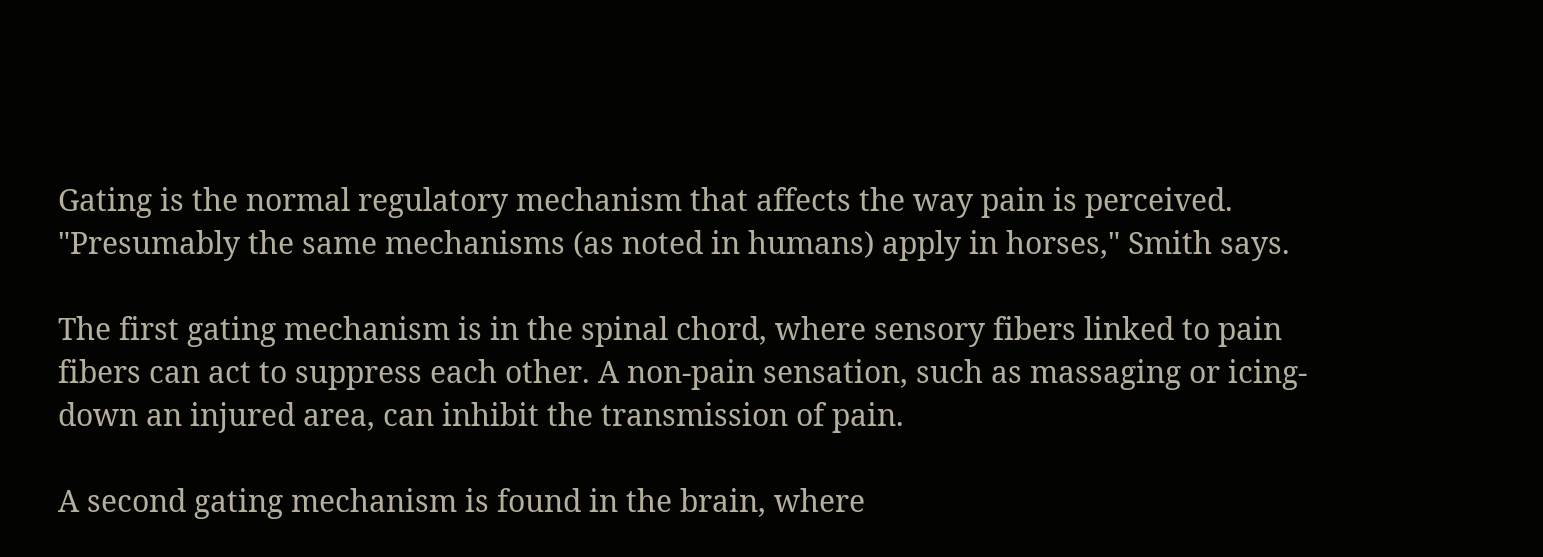Gating is the normal regulatory mechanism that affects the way pain is perceived. "Presumably the same mechanisms (as noted in humans) apply in horses," Smith says.

The first gating mechanism is in the spinal chord, where sensory fibers linked to pain fibers can act to suppress each other. A non-pain sensation, such as massaging or icing-down an injured area, can inhibit the transmission of pain.

A second gating mechanism is found in the brain, where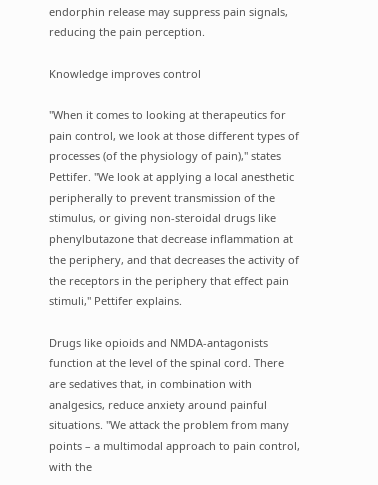endorphin release may suppress pain signals, reducing the pain perception.

Knowledge improves control

"When it comes to looking at therapeutics for pain control, we look at those different types of processes (of the physiology of pain)," states Pettifer. "We look at applying a local anesthetic peripherally to prevent transmission of the stimulus, or giving non-steroidal drugs like phenylbutazone that decrease inflammation at the periphery, and that decreases the activity of the receptors in the periphery that effect pain stimuli," Pettifer explains.

Drugs like opioids and NMDA-antagonists function at the level of the spinal cord. There are sedatives that, in combination with analgesics, reduce anxiety around painful situations. "We attack the problem from many points – a multimodal approach to pain control, with the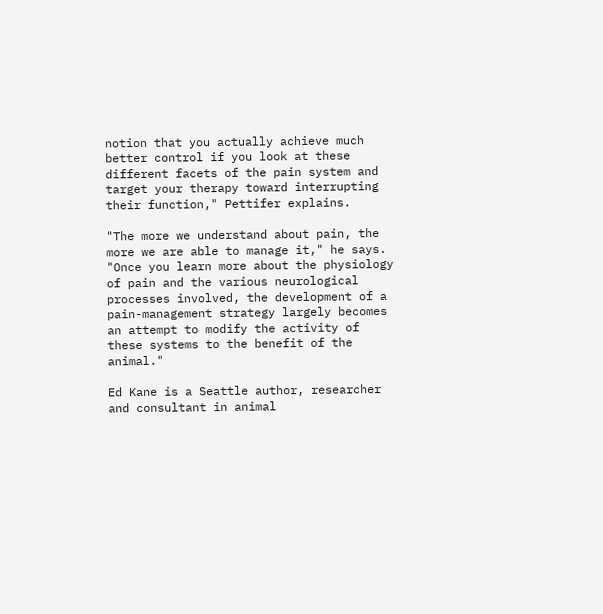notion that you actually achieve much better control if you look at these different facets of the pain system and target your therapy toward interrupting their function," Pettifer explains.

"The more we understand about pain, the more we are able to manage it," he says. "Once you learn more about the physiology of pain and the various neurological processes involved, the development of a pain-management strategy largely becomes an attempt to modify the activity of these systems to the benefit of the animal."

Ed Kane is a Seattle author, researcher and consultant in animal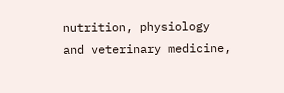nutrition, physiology and veterinary medicine,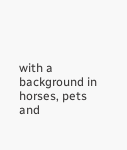with a background in horses, pets and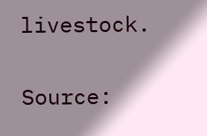livestock.


Source: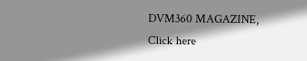DVM360 MAGAZINE,
Click here